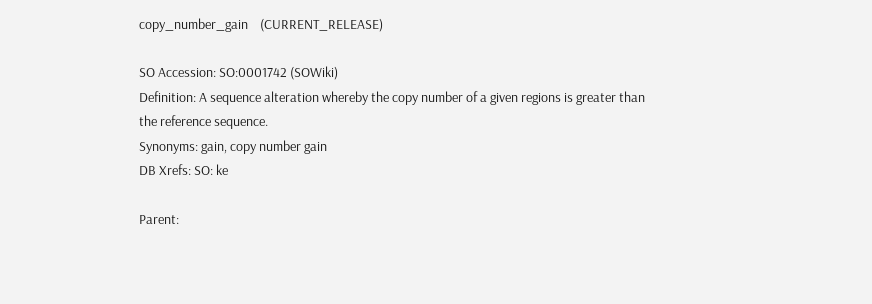copy_number_gain    (CURRENT_RELEASE)

SO Accession: SO:0001742 (SOWiki)
Definition: A sequence alteration whereby the copy number of a given regions is greater than the reference sequence.
Synonyms: gain, copy number gain
DB Xrefs: SO: ke

Parent: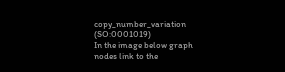copy_number_variation (SO:0001019)
In the image below graph nodes link to the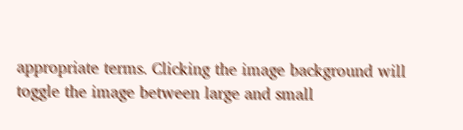appropriate terms. Clicking the image background will toggle the image between large and small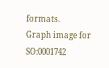formats.
Graph image for SO:0001742